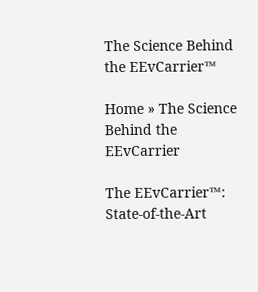The Science Behind the EEvCarrier™

Home » The Science Behind the EEvCarrier

The EEvCarrier™: State-of-the-Art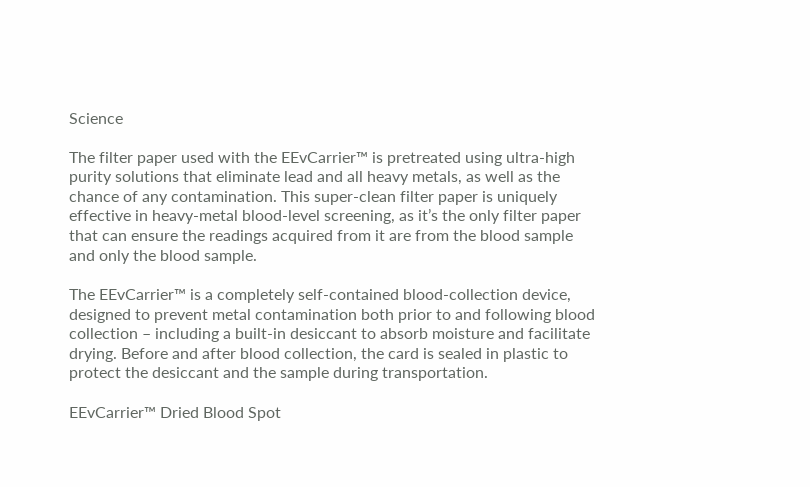Science

The filter paper used with the EEvCarrier™ is pretreated using ultra-high purity solutions that eliminate lead and all heavy metals, as well as the chance of any contamination. This super-clean filter paper is uniquely effective in heavy-metal blood-level screening, as it’s the only filter paper that can ensure the readings acquired from it are from the blood sample and only the blood sample.

The EEvCarrier™ is a completely self-contained blood-collection device, designed to prevent metal contamination both prior to and following blood collection – including a built-in desiccant to absorb moisture and facilitate drying. Before and after blood collection, the card is sealed in plastic to protect the desiccant and the sample during transportation.

EEvCarrier™ Dried Blood Spot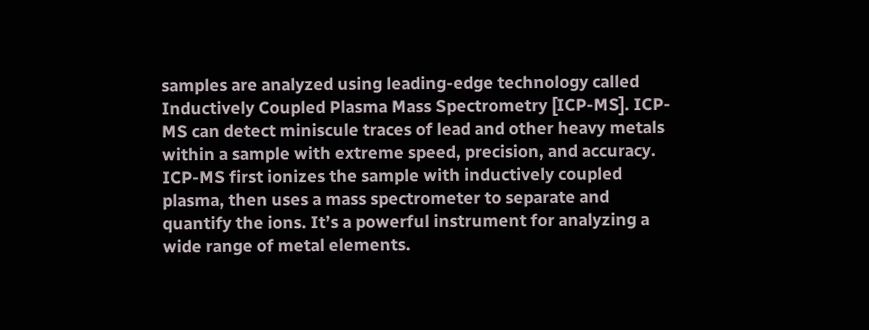samples are analyzed using leading-edge technology called Inductively Coupled Plasma Mass Spectrometry [ICP-MS]. ICP-MS can detect miniscule traces of lead and other heavy metals within a sample with extreme speed, precision, and accuracy. ICP-MS first ionizes the sample with inductively coupled plasma, then uses a mass spectrometer to separate and quantify the ions. It’s a powerful instrument for analyzing a wide range of metal elements.